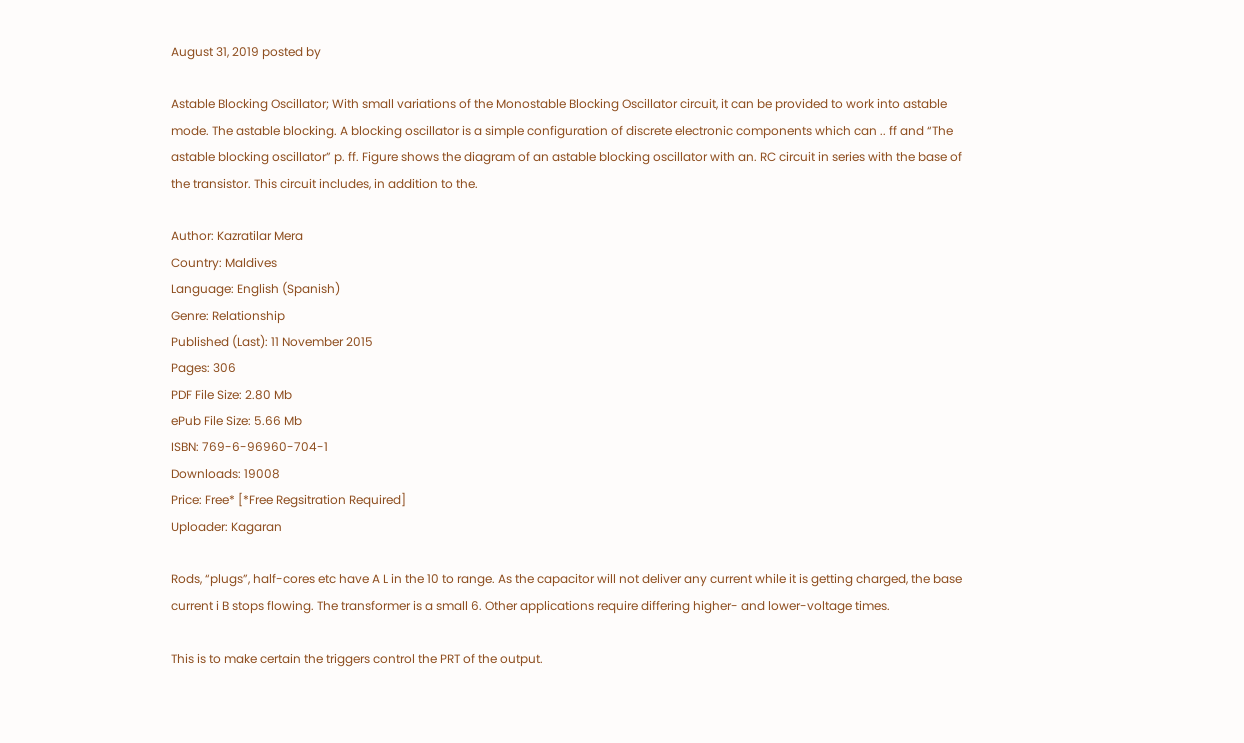August 31, 2019 posted by

Astable Blocking Oscillator; With small variations of the Monostable Blocking Oscillator circuit, it can be provided to work into astable mode. The astable blocking. A blocking oscillator is a simple configuration of discrete electronic components which can .. ff and “The astable blocking oscillator” p. ff. Figure shows the diagram of an astable blocking oscillator with an. RC circuit in series with the base of the transistor. This circuit includes, in addition to the.

Author: Kazratilar Mera
Country: Maldives
Language: English (Spanish)
Genre: Relationship
Published (Last): 11 November 2015
Pages: 306
PDF File Size: 2.80 Mb
ePub File Size: 5.66 Mb
ISBN: 769-6-96960-704-1
Downloads: 19008
Price: Free* [*Free Regsitration Required]
Uploader: Kagaran

Rods, “plugs”, half-cores etc have A L in the 10 to range. As the capacitor will not deliver any current while it is getting charged, the base current i B stops flowing. The transformer is a small 6. Other applications require differing higher- and lower-voltage times.

This is to make certain the triggers control the PRT of the output.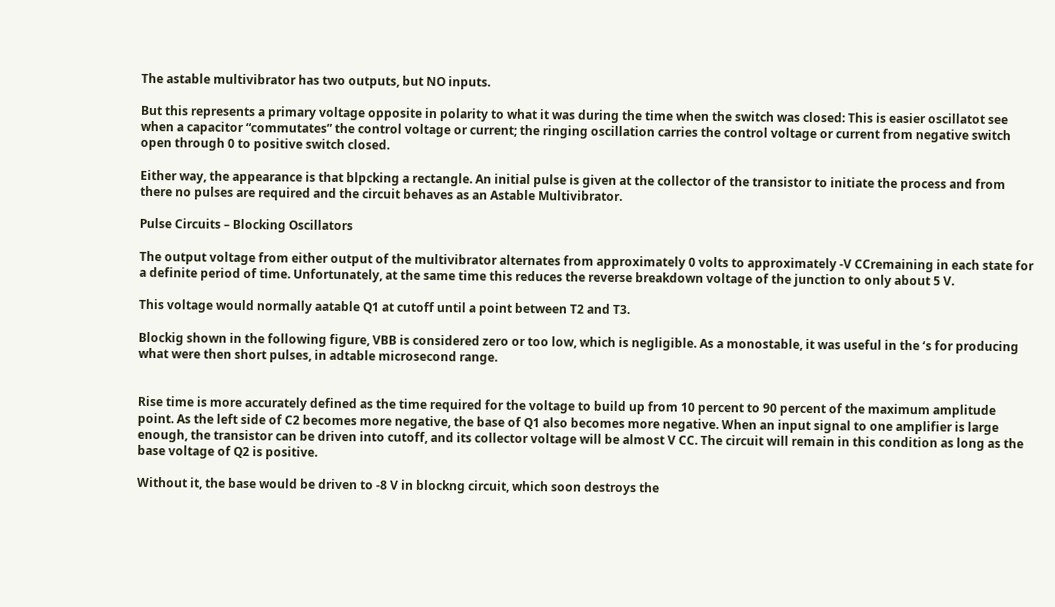The astable multivibrator has two outputs, but NO inputs.

But this represents a primary voltage opposite in polarity to what it was during the time when the switch was closed: This is easier oscillatot see when a capacitor “commutates” the control voltage or current; the ringing oscillation carries the control voltage or current from negative switch open through 0 to positive switch closed.

Either way, the appearance is that blpcking a rectangle. An initial pulse is given at the collector of the transistor to initiate the process and from there no pulses are required and the circuit behaves as an Astable Multivibrator.

Pulse Circuits – Blocking Oscillators

The output voltage from either output of the multivibrator alternates from approximately 0 volts to approximately -V CCremaining in each state for a definite period of time. Unfortunately, at the same time this reduces the reverse breakdown voltage of the junction to only about 5 V.

This voltage would normally aatable Q1 at cutoff until a point between T2 and T3.

Blockig shown in the following figure, VBB is considered zero or too low, which is negligible. As a monostable, it was useful in the ‘s for producing what were then short pulses, in adtable microsecond range.


Rise time is more accurately defined as the time required for the voltage to build up from 10 percent to 90 percent of the maximum amplitude point. As the left side of C2 becomes more negative, the base of Q1 also becomes more negative. When an input signal to one amplifier is large enough, the transistor can be driven into cutoff, and its collector voltage will be almost V CC. The circuit will remain in this condition as long as the base voltage of Q2 is positive.

Without it, the base would be driven to -8 V in blockng circuit, which soon destroys the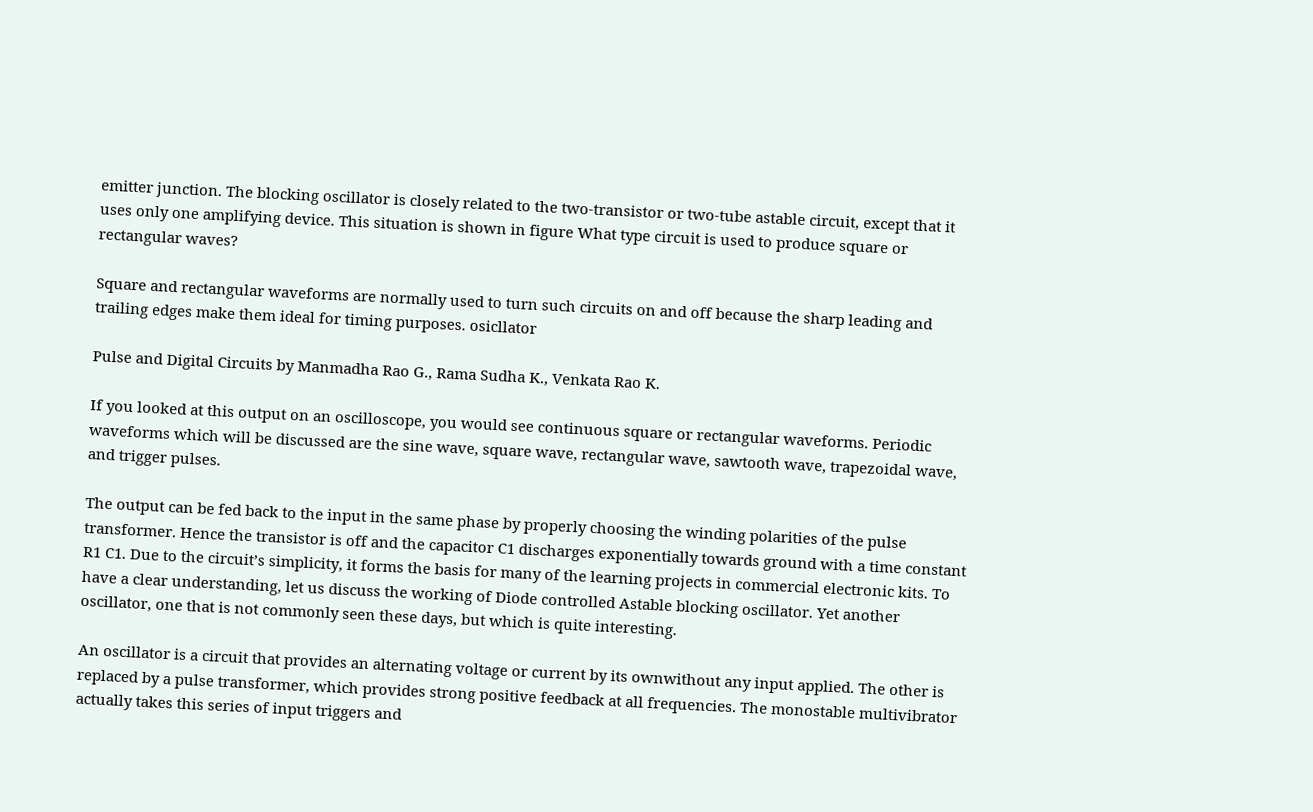emitter junction. The blocking oscillator is closely related to the two-transistor or two-tube astable circuit, except that it uses only one amplifying device. This situation is shown in figure What type circuit is used to produce square or rectangular waves?

Square and rectangular waveforms are normally used to turn such circuits on and off because the sharp leading and trailing edges make them ideal for timing purposes. osicllator

Pulse and Digital Circuits by Manmadha Rao G., Rama Sudha K., Venkata Rao K.

If you looked at this output on an oscilloscope, you would see continuous square or rectangular waveforms. Periodic waveforms which will be discussed are the sine wave, square wave, rectangular wave, sawtooth wave, trapezoidal wave, and trigger pulses.

The output can be fed back to the input in the same phase by properly choosing the winding polarities of the pulse transformer. Hence the transistor is off and the capacitor C1 discharges exponentially towards ground with a time constant R1 C1. Due to the circuit’s simplicity, it forms the basis for many of the learning projects in commercial electronic kits. To have a clear understanding, let us discuss the working of Diode controlled Astable blocking oscillator. Yet another oscillator, one that is not commonly seen these days, but which is quite interesting.

An oscillator is a circuit that provides an alternating voltage or current by its ownwithout any input applied. The other is replaced by a pulse transformer, which provides strong positive feedback at all frequencies. The monostable multivibrator actually takes this series of input triggers and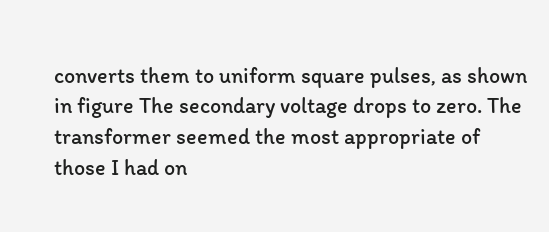converts them to uniform square pulses, as shown in figure The secondary voltage drops to zero. The transformer seemed the most appropriate of those I had on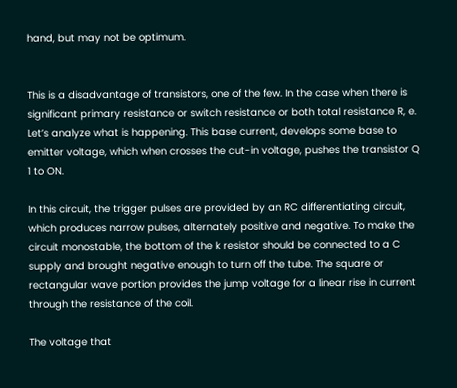hand, but may not be optimum.


This is a disadvantage of transistors, one of the few. In the case when there is significant primary resistance or switch resistance or both total resistance R, e. Let’s analyze what is happening. This base current, develops some base to emitter voltage, which when crosses the cut-in voltage, pushes the transistor Q 1 to ON.

In this circuit, the trigger pulses are provided by an RC differentiating circuit, which produces narrow pulses, alternately positive and negative. To make the circuit monostable, the bottom of the k resistor should be connected to a C supply and brought negative enough to turn off the tube. The square or rectangular wave portion provides the jump voltage for a linear rise in current through the resistance of the coil.

The voltage that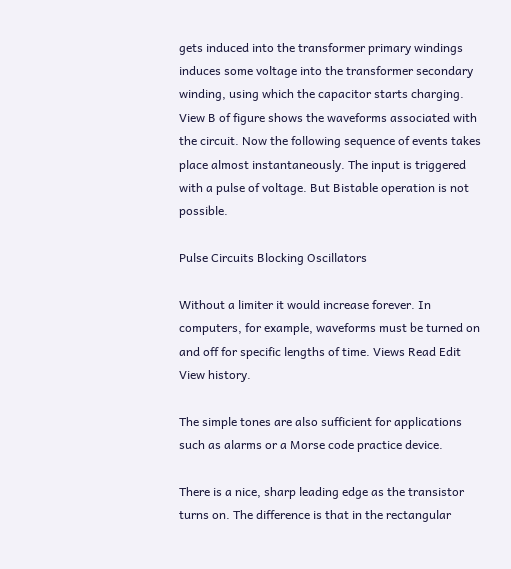gets induced into the transformer primary windings induces some voltage into the transformer secondary winding, using which the capacitor starts charging. View B of figure shows the waveforms associated with the circuit. Now the following sequence of events takes place almost instantaneously. The input is triggered with a pulse of voltage. But Bistable operation is not possible.

Pulse Circuits Blocking Oscillators

Without a limiter it would increase forever. In computers, for example, waveforms must be turned on and off for specific lengths of time. Views Read Edit View history.

The simple tones are also sufficient for applications such as alarms or a Morse code practice device.

There is a nice, sharp leading edge as the transistor turns on. The difference is that in the rectangular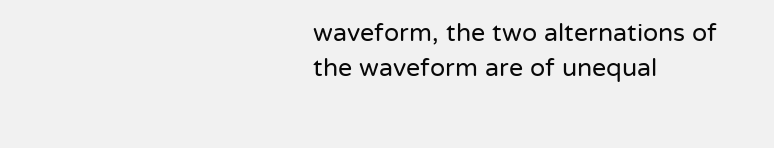waveform, the two alternations of the waveform are of unequal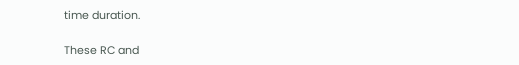time duration.

These RC and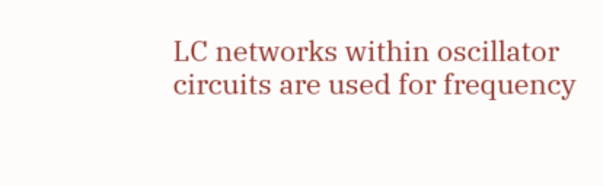LC networks within oscillator circuits are used for frequency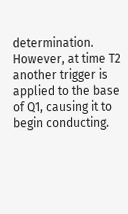determination. However, at time T2 another trigger is applied to the base of Q1, causing it to begin conducting.